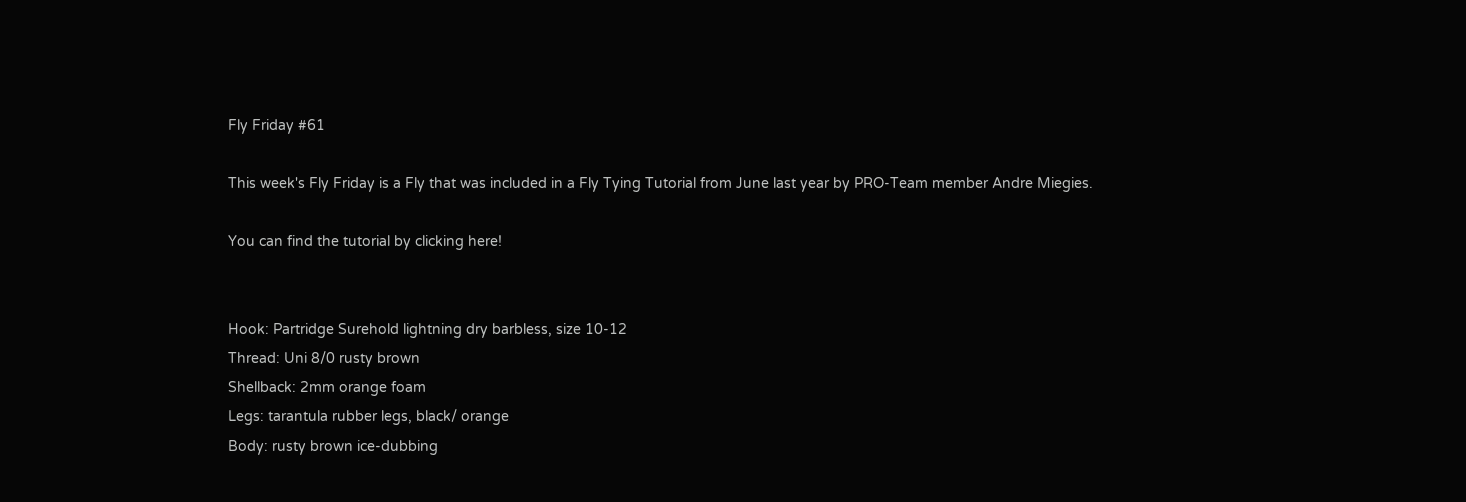Fly Friday #61

This week's Fly Friday is a Fly that was included in a Fly Tying Tutorial from June last year by PRO-Team member Andre Miegies.

You can find the tutorial by clicking here!


Hook: Partridge Surehold lightning dry barbless, size 10-12
Thread: Uni 8/0 rusty brown
Shellback: 2mm orange foam
Legs: tarantula rubber legs, black/ orange
Body: rusty brown ice-dubbing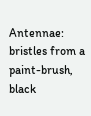Antennae: bristles from a paint-brush, black